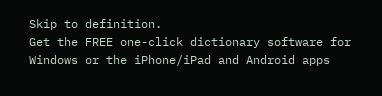Skip to definition.
Get the FREE one-click dictionary software for Windows or the iPhone/iPad and Android apps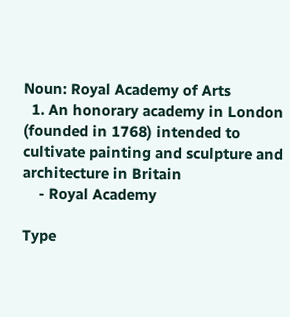Noun: Royal Academy of Arts
  1. An honorary academy in London (founded in 1768) intended to cultivate painting and sculpture and architecture in Britain
    - Royal Academy

Type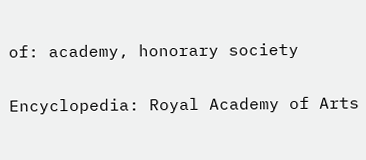of: academy, honorary society

Encyclopedia: Royal Academy of Arts